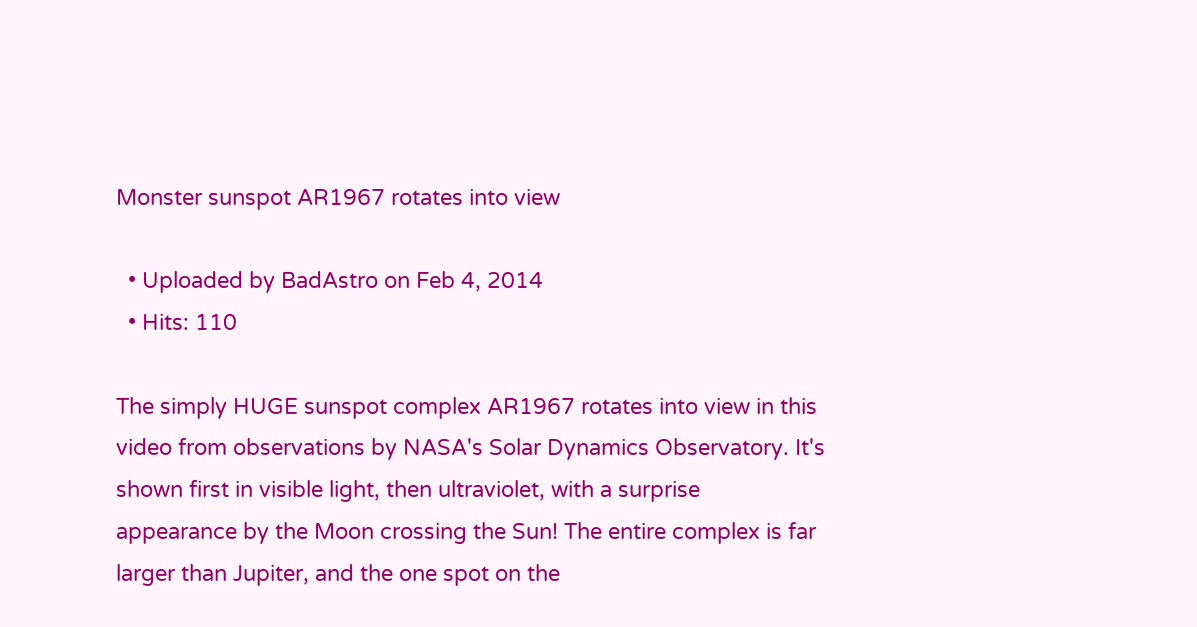Monster sunspot AR1967 rotates into view

  • Uploaded by BadAstro on Feb 4, 2014
  • Hits: 110

The simply HUGE sunspot complex AR1967 rotates into view in this video from observations by NASA's Solar Dynamics Observatory. It's shown first in visible light, then ultraviolet, with a surprise appearance by the Moon crossing the Sun! The entire complex is far larger than Jupiter, and the one spot on the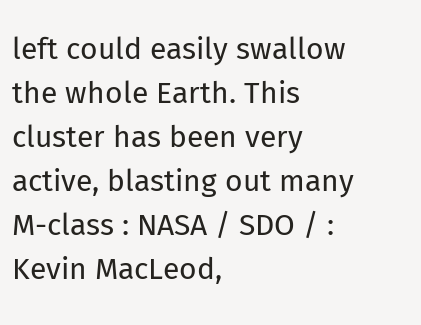left could easily swallow the whole Earth. This cluster has been very active, blasting out many M-class : NASA / SDO / : Kevin MacLeod,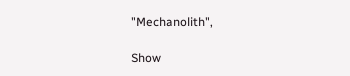"Mechanolith",

Show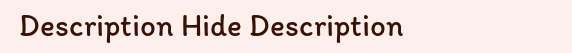Description Hide Description